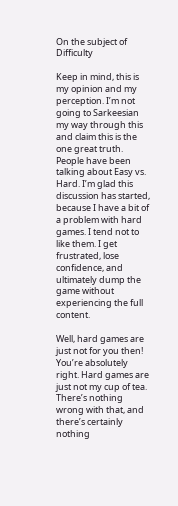On the subject of Difficulty

Keep in mind, this is my opinion and my perception. I’m not going to Sarkeesian my way through this and claim this is the one great truth. People have been talking about Easy vs. Hard. I’m glad this discussion has started, because I have a bit of a problem with hard games. I tend not to like them. I get frustrated, lose confidence, and ultimately dump the game without experiencing the full content.

Well, hard games are just not for you then!
You’re absolutely right. Hard games are just not my cup of tea. There’s nothing wrong with that, and there’s certainly nothing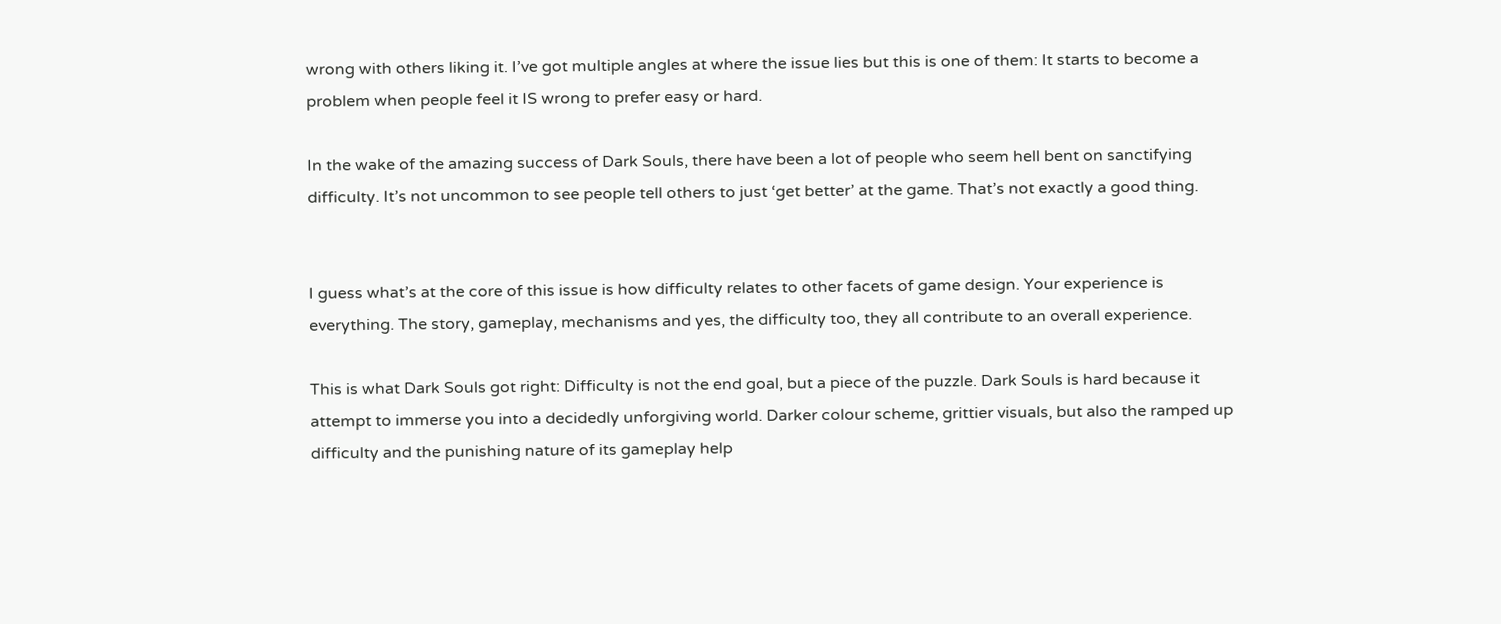wrong with others liking it. I’ve got multiple angles at where the issue lies but this is one of them: It starts to become a problem when people feel it IS wrong to prefer easy or hard.

In the wake of the amazing success of Dark Souls, there have been a lot of people who seem hell bent on sanctifying difficulty. It’s not uncommon to see people tell others to just ‘get better’ at the game. That’s not exactly a good thing.


I guess what’s at the core of this issue is how difficulty relates to other facets of game design. Your experience is everything. The story, gameplay, mechanisms and yes, the difficulty too, they all contribute to an overall experience.

This is what Dark Souls got right: Difficulty is not the end goal, but a piece of the puzzle. Dark Souls is hard because it attempt to immerse you into a decidedly unforgiving world. Darker colour scheme, grittier visuals, but also the ramped up difficulty and the punishing nature of its gameplay help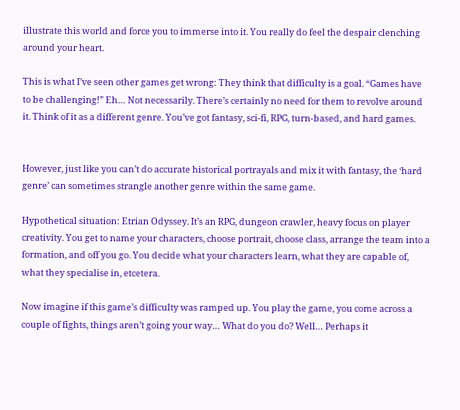illustrate this world and force you to immerse into it. You really do feel the despair clenching around your heart.

This is what I’ve seen other games get wrong: They think that difficulty is a goal. “Games have to be challenging!” Eh… Not necessarily. There’s certainly no need for them to revolve around it. Think of it as a different genre. You’ve got fantasy, sci-fi, RPG, turn-based, and hard games.


However, just like you can’t do accurate historical portrayals and mix it with fantasy, the ‘hard genre’ can sometimes strangle another genre within the same game.

Hypothetical situation: Etrian Odyssey. It’s an RPG, dungeon crawler, heavy focus on player creativity. You get to name your characters, choose portrait, choose class, arrange the team into a formation, and off you go. You decide what your characters learn, what they are capable of, what they specialise in, etcetera.

Now imagine if this game’s difficulty was ramped up. You play the game, you come across a couple of fights, things aren’t going your way… What do you do? Well… Perhaps it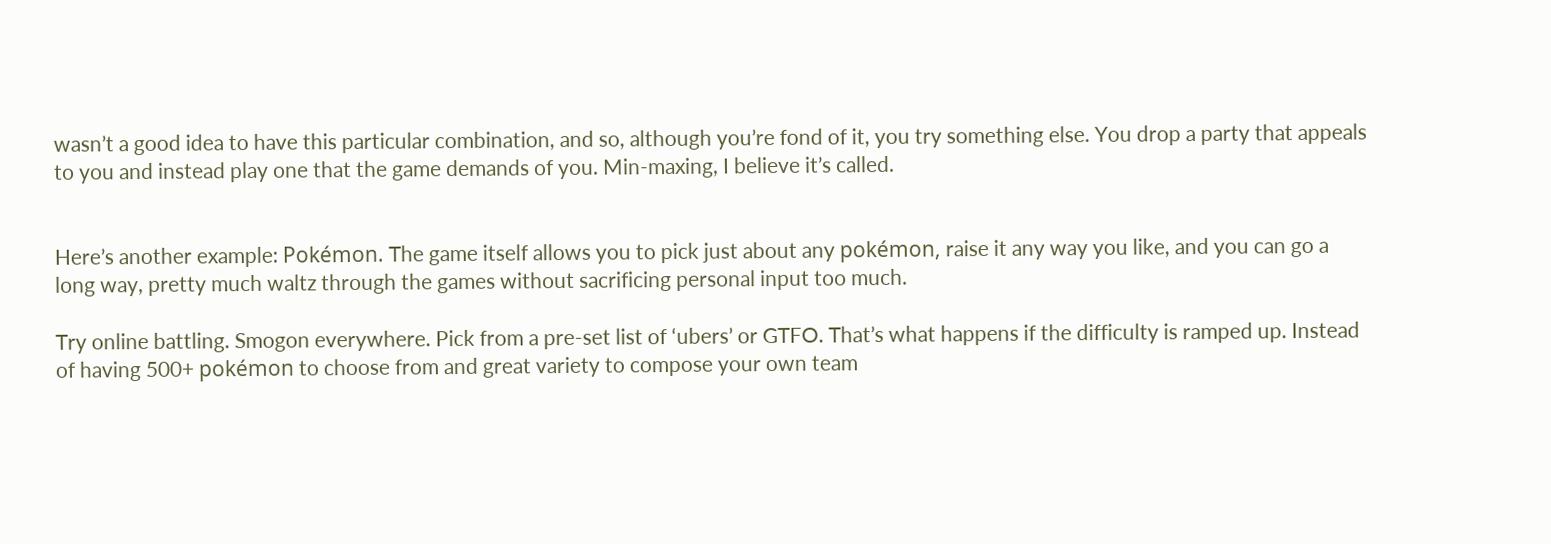wasn’t a good idea to have this particular combination, and so, although you’re fond of it, you try something else. You drop a party that appeals to you and instead play one that the game demands of you. Min-maxing, I believe it’s called.


Here’s another example: Pokémon. The game itself allows you to pick just about any pokémon, raise it any way you like, and you can go a long way, pretty much waltz through the games without sacrificing personal input too much.

Try online battling. Smogon everywhere. Pick from a pre-set list of ‘ubers’ or GTFO. That’s what happens if the difficulty is ramped up. Instead of having 500+ pokémon to choose from and great variety to compose your own team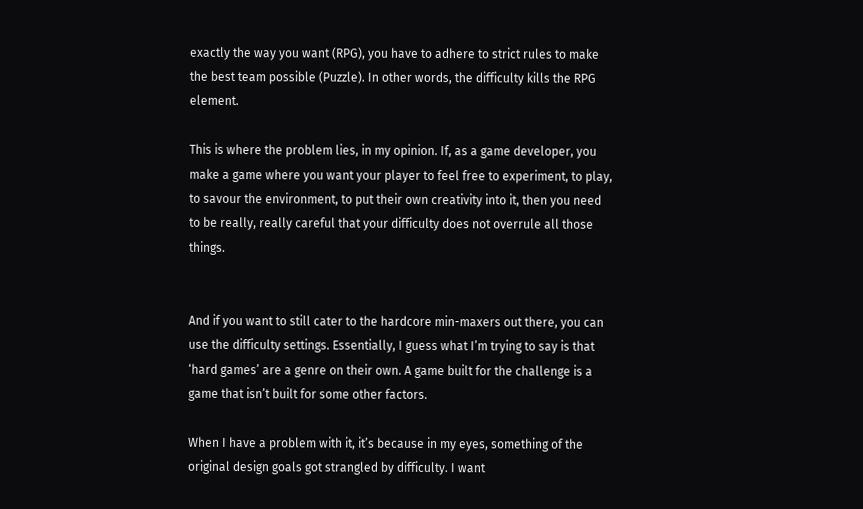exactly the way you want (RPG), you have to adhere to strict rules to make the best team possible (Puzzle). In other words, the difficulty kills the RPG element.

This is where the problem lies, in my opinion. If, as a game developer, you make a game where you want your player to feel free to experiment, to play, to savour the environment, to put their own creativity into it, then you need to be really, really careful that your difficulty does not overrule all those things.


And if you want to still cater to the hardcore min-maxers out there, you can use the difficulty settings. Essentially, I guess what I’m trying to say is that ‘hard games’ are a genre on their own. A game built for the challenge is a game that isn’t built for some other factors.

When I have a problem with it, it’s because in my eyes, something of the original design goals got strangled by difficulty. I want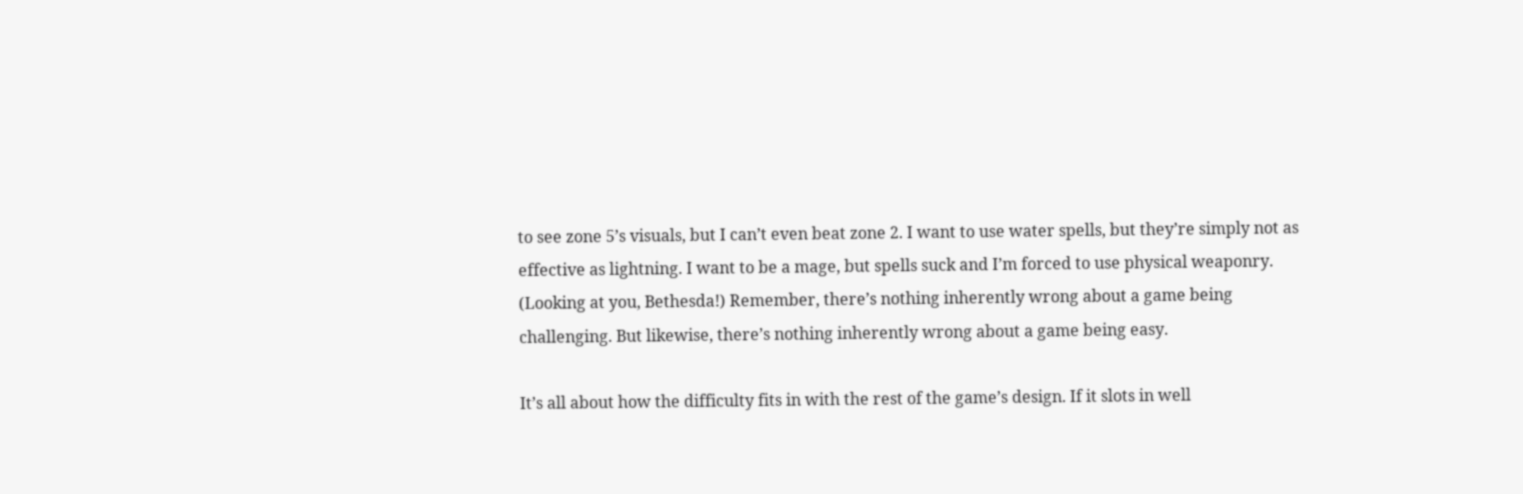to see zone 5’s visuals, but I can’t even beat zone 2. I want to use water spells, but they’re simply not as effective as lightning. I want to be a mage, but spells suck and I’m forced to use physical weaponry. (Looking at you, Bethesda!) Remember, there’s nothing inherently wrong about a game being challenging. But likewise, there’s nothing inherently wrong about a game being easy.

It’s all about how the difficulty fits in with the rest of the game’s design. If it slots in well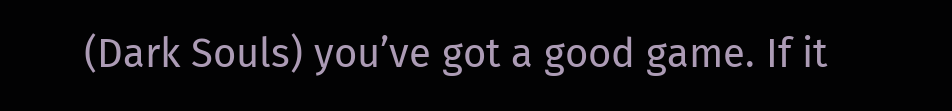(Dark Souls) you’ve got a good game. If it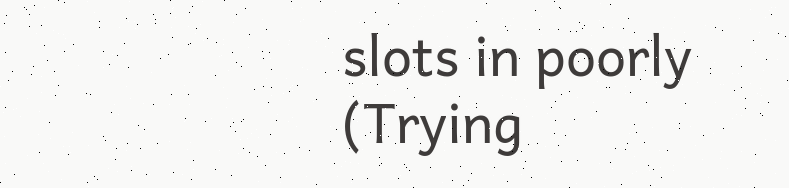slots in poorly (Trying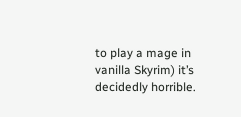to play a mage in vanilla Skyrim) it’s decidedly horrible.